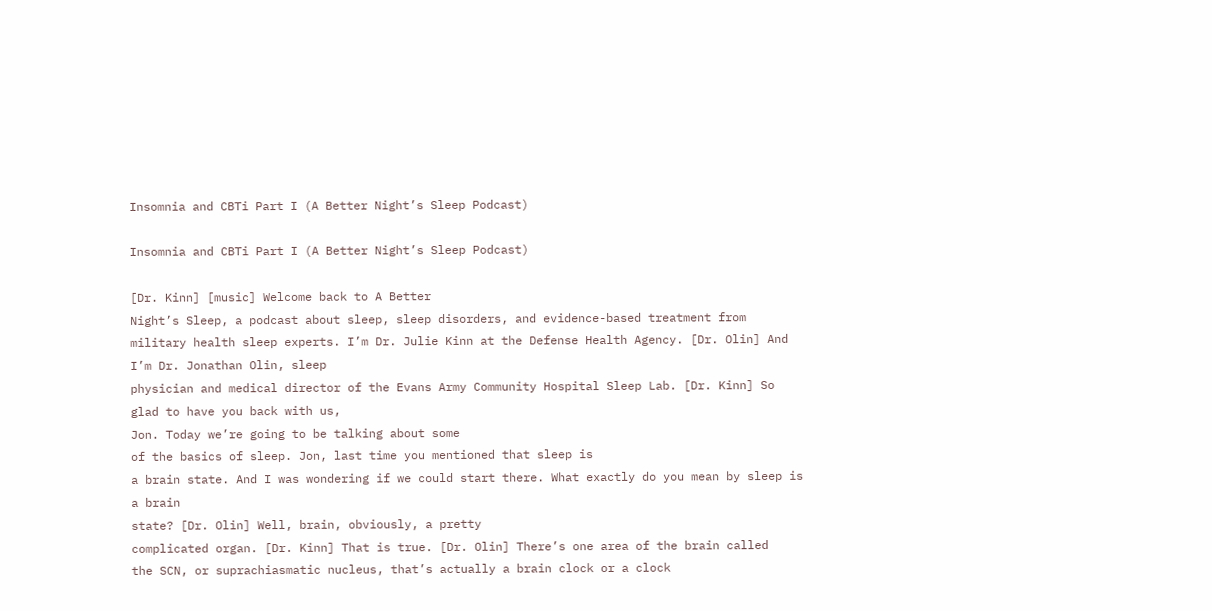Insomnia and CBTi Part I (A Better Night’s Sleep Podcast)

Insomnia and CBTi Part I (A Better Night’s Sleep Podcast)

[Dr. Kinn] [music] Welcome back to A Better
Night’s Sleep, a podcast about sleep, sleep disorders, and evidence-based treatment from
military health sleep experts. I’m Dr. Julie Kinn at the Defense Health Agency. [Dr. Olin] And I’m Dr. Jonathan Olin, sleep
physician and medical director of the Evans Army Community Hospital Sleep Lab. [Dr. Kinn] So glad to have you back with us,
Jon. Today we’re going to be talking about some
of the basics of sleep. Jon, last time you mentioned that sleep is
a brain state. And I was wondering if we could start there. What exactly do you mean by sleep is a brain
state? [Dr. Olin] Well, brain, obviously, a pretty
complicated organ. [Dr. Kinn] That is true. [Dr. Olin] There’s one area of the brain called
the SCN, or suprachiasmatic nucleus, that’s actually a brain clock or a clock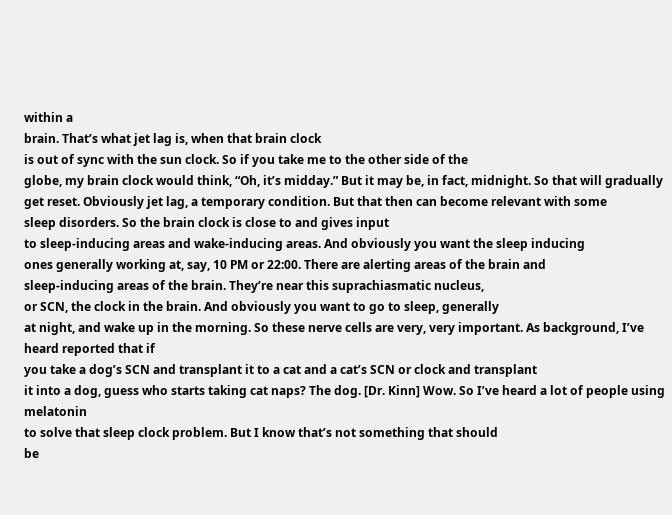within a
brain. That’s what jet lag is, when that brain clock
is out of sync with the sun clock. So if you take me to the other side of the
globe, my brain clock would think, “Oh, it’s midday.” But it may be, in fact, midnight. So that will gradually get reset. Obviously jet lag, a temporary condition. But that then can become relevant with some
sleep disorders. So the brain clock is close to and gives input
to sleep-inducing areas and wake-inducing areas. And obviously you want the sleep inducing
ones generally working at, say, 10 PM or 22:00. There are alerting areas of the brain and
sleep-inducing areas of the brain. They’re near this suprachiasmatic nucleus,
or SCN, the clock in the brain. And obviously you want to go to sleep, generally
at night, and wake up in the morning. So these nerve cells are very, very important. As background, I’ve heard reported that if
you take a dog’s SCN and transplant it to a cat and a cat’s SCN or clock and transplant
it into a dog, guess who starts taking cat naps? The dog. [Dr. Kinn] Wow. So I’ve heard a lot of people using melatonin
to solve that sleep clock problem. But I know that’s not something that should
be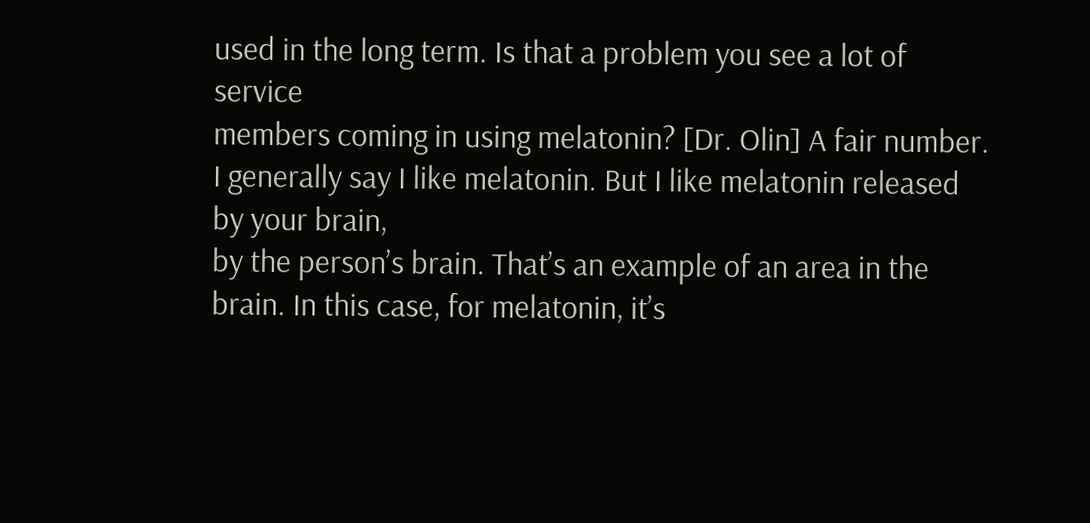used in the long term. Is that a problem you see a lot of service
members coming in using melatonin? [Dr. Olin] A fair number. I generally say I like melatonin. But I like melatonin released by your brain,
by the person’s brain. That’s an example of an area in the brain. In this case, for melatonin, it’s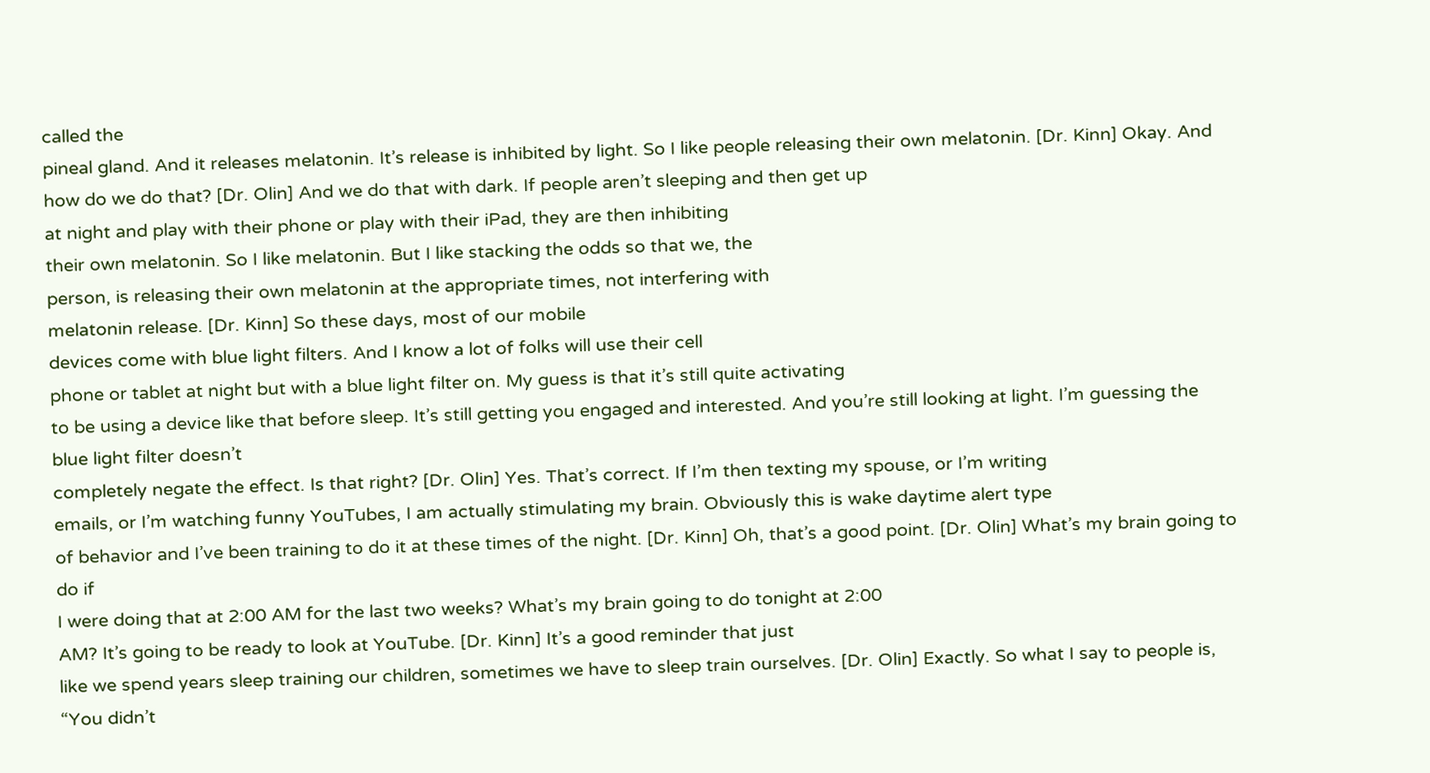called the
pineal gland. And it releases melatonin. It’s release is inhibited by light. So I like people releasing their own melatonin. [Dr. Kinn] Okay. And how do we do that? [Dr. Olin] And we do that with dark. If people aren’t sleeping and then get up
at night and play with their phone or play with their iPad, they are then inhibiting
their own melatonin. So I like melatonin. But I like stacking the odds so that we, the
person, is releasing their own melatonin at the appropriate times, not interfering with
melatonin release. [Dr. Kinn] So these days, most of our mobile
devices come with blue light filters. And I know a lot of folks will use their cell
phone or tablet at night but with a blue light filter on. My guess is that it’s still quite activating
to be using a device like that before sleep. It’s still getting you engaged and interested. And you’re still looking at light. I’m guessing the blue light filter doesn’t
completely negate the effect. Is that right? [Dr. Olin] Yes. That’s correct. If I’m then texting my spouse, or I’m writing
emails, or I’m watching funny YouTubes, I am actually stimulating my brain. Obviously this is wake daytime alert type
of behavior and I’ve been training to do it at these times of the night. [Dr. Kinn] Oh, that’s a good point. [Dr. Olin] What’s my brain going to do if
I were doing that at 2:00 AM for the last two weeks? What’s my brain going to do tonight at 2:00
AM? It’s going to be ready to look at YouTube. [Dr. Kinn] It’s a good reminder that just
like we spend years sleep training our children, sometimes we have to sleep train ourselves. [Dr. Olin] Exactly. So what I say to people is, “You didn’t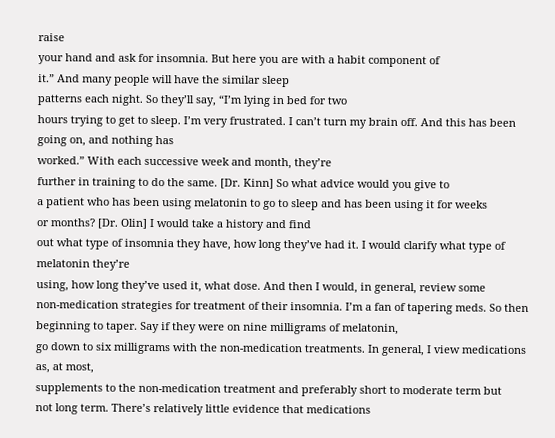raise
your hand and ask for insomnia. But here you are with a habit component of
it.” And many people will have the similar sleep
patterns each night. So they’ll say, “I’m lying in bed for two
hours trying to get to sleep. I’m very frustrated. I can’t turn my brain off. And this has been going on, and nothing has
worked.” With each successive week and month, they’re
further in training to do the same. [Dr. Kinn] So what advice would you give to
a patient who has been using melatonin to go to sleep and has been using it for weeks
or months? [Dr. Olin] I would take a history and find
out what type of insomnia they have, how long they’ve had it. I would clarify what type of melatonin they’re
using, how long they’ve used it, what dose. And then I would, in general, review some
non-medication strategies for treatment of their insomnia. I’m a fan of tapering meds. So then beginning to taper. Say if they were on nine milligrams of melatonin,
go down to six milligrams with the non-medication treatments. In general, I view medications as, at most,
supplements to the non-medication treatment and preferably short to moderate term but
not long term. There’s relatively little evidence that medications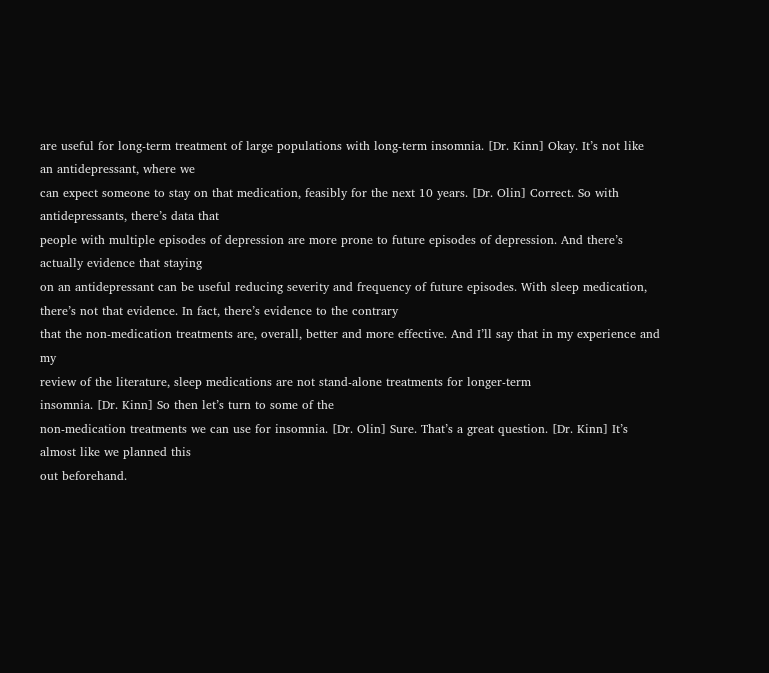are useful for long-term treatment of large populations with long-term insomnia. [Dr. Kinn] Okay. It’s not like an antidepressant, where we
can expect someone to stay on that medication, feasibly for the next 10 years. [Dr. Olin] Correct. So with antidepressants, there’s data that
people with multiple episodes of depression are more prone to future episodes of depression. And there’s actually evidence that staying
on an antidepressant can be useful reducing severity and frequency of future episodes. With sleep medication, there’s not that evidence. In fact, there’s evidence to the contrary
that the non-medication treatments are, overall, better and more effective. And I’ll say that in my experience and my
review of the literature, sleep medications are not stand-alone treatments for longer-term
insomnia. [Dr. Kinn] So then let’s turn to some of the
non-medication treatments we can use for insomnia. [Dr. Olin] Sure. That’s a great question. [Dr. Kinn] It’s almost like we planned this
out beforehand.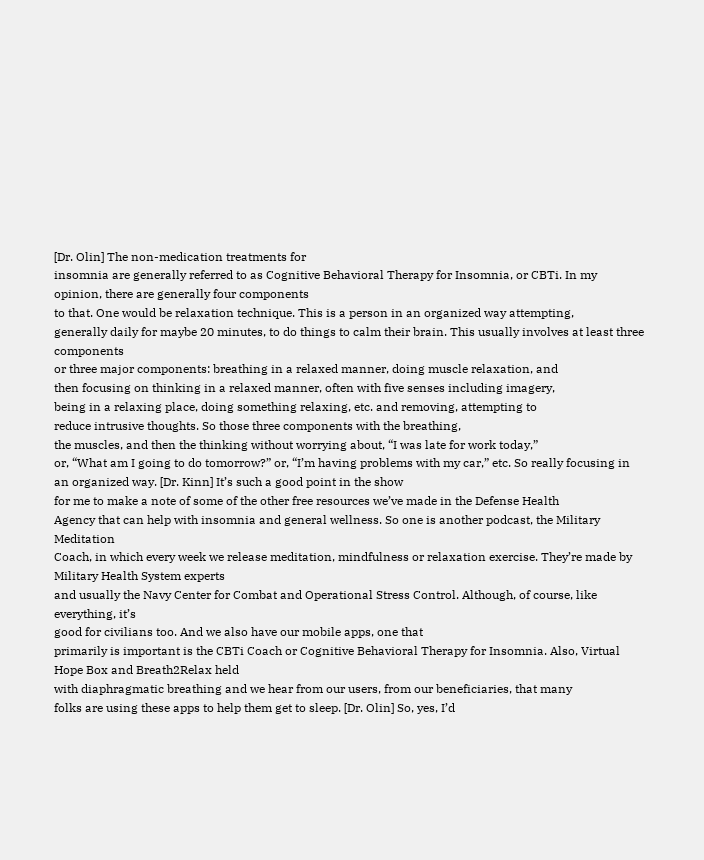[Dr. Olin] The non-medication treatments for
insomnia are generally referred to as Cognitive Behavioral Therapy for Insomnia, or CBTi. In my opinion, there are generally four components
to that. One would be relaxation technique. This is a person in an organized way attempting,
generally daily for maybe 20 minutes, to do things to calm their brain. This usually involves at least three components
or three major components: breathing in a relaxed manner, doing muscle relaxation, and
then focusing on thinking in a relaxed manner, often with five senses including imagery,
being in a relaxing place, doing something relaxing, etc. and removing, attempting to
reduce intrusive thoughts. So those three components with the breathing,
the muscles, and then the thinking without worrying about, “I was late for work today,”
or, “What am I going to do tomorrow?” or, “I’m having problems with my car,” etc. So really focusing in an organized way. [Dr. Kinn] It’s such a good point in the show
for me to make a note of some of the other free resources we’ve made in the Defense Health
Agency that can help with insomnia and general wellness. So one is another podcast, the Military Meditation
Coach, in which every week we release meditation, mindfulness or relaxation exercise. They’re made by Military Health System experts
and usually the Navy Center for Combat and Operational Stress Control. Although, of course, like everything, it’s
good for civilians too. And we also have our mobile apps, one that
primarily is important is the CBTi Coach or Cognitive Behavioral Therapy for Insomnia. Also, Virtual Hope Box and Breath2Relax held
with diaphragmatic breathing and we hear from our users, from our beneficiaries, that many
folks are using these apps to help them get to sleep. [Dr. Olin] So, yes, I’d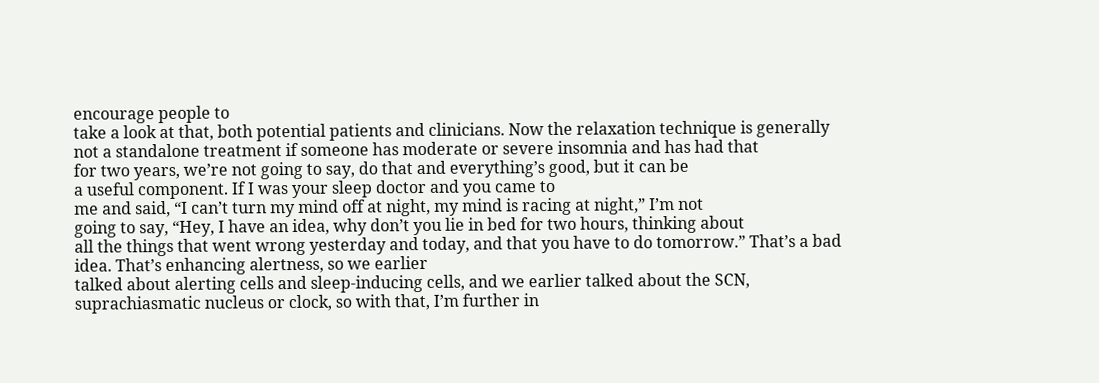encourage people to
take a look at that, both potential patients and clinicians. Now the relaxation technique is generally
not a standalone treatment if someone has moderate or severe insomnia and has had that
for two years, we’re not going to say, do that and everything’s good, but it can be
a useful component. If I was your sleep doctor and you came to
me and said, “I can’t turn my mind off at night, my mind is racing at night,” I’m not
going to say, “Hey, I have an idea, why don’t you lie in bed for two hours, thinking about
all the things that went wrong yesterday and today, and that you have to do tomorrow.” That’s a bad idea. That’s enhancing alertness, so we earlier
talked about alerting cells and sleep-inducing cells, and we earlier talked about the SCN,
suprachiasmatic nucleus or clock, so with that, I’m further in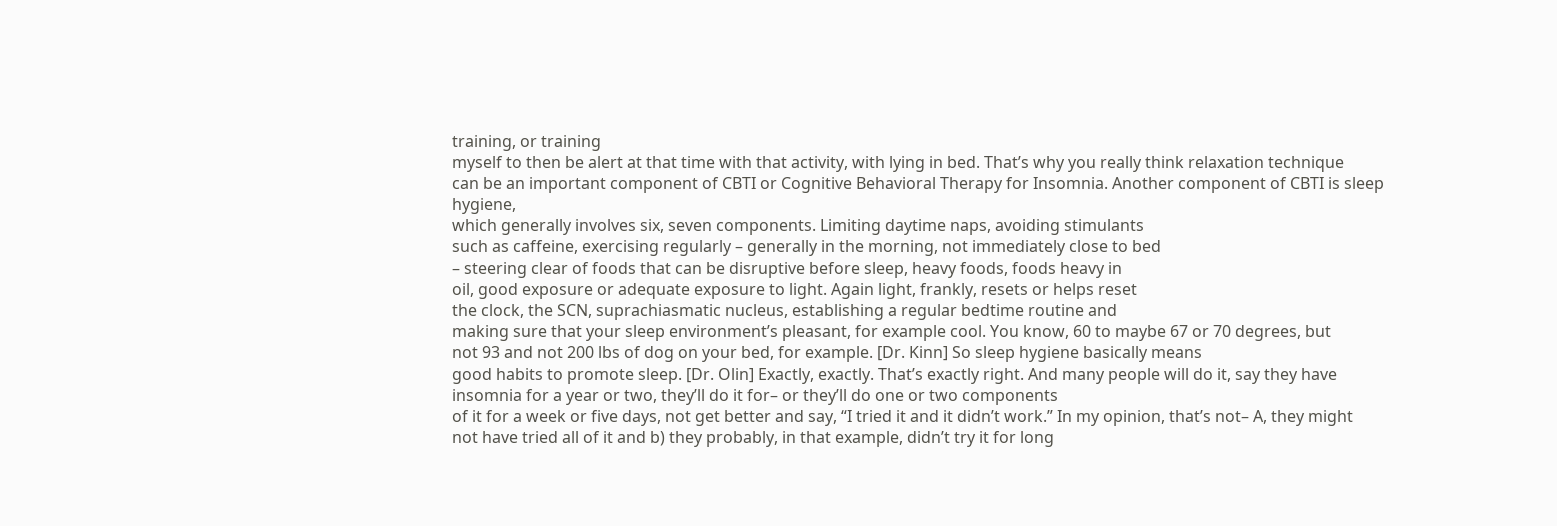training, or training
myself to then be alert at that time with that activity, with lying in bed. That’s why you really think relaxation technique
can be an important component of CBTI or Cognitive Behavioral Therapy for Insomnia. Another component of CBTI is sleep hygiene,
which generally involves six, seven components. Limiting daytime naps, avoiding stimulants
such as caffeine, exercising regularly – generally in the morning, not immediately close to bed
– steering clear of foods that can be disruptive before sleep, heavy foods, foods heavy in
oil, good exposure or adequate exposure to light. Again light, frankly, resets or helps reset
the clock, the SCN, suprachiasmatic nucleus, establishing a regular bedtime routine and
making sure that your sleep environment’s pleasant, for example cool. You know, 60 to maybe 67 or 70 degrees, but
not 93 and not 200 lbs of dog on your bed, for example. [Dr. Kinn] So sleep hygiene basically means
good habits to promote sleep. [Dr. Olin] Exactly, exactly. That’s exactly right. And many people will do it, say they have
insomnia for a year or two, they’ll do it for– or they’ll do one or two components
of it for a week or five days, not get better and say, “I tried it and it didn’t work.” In my opinion, that’s not– A, they might
not have tried all of it and b) they probably, in that example, didn’t try it for long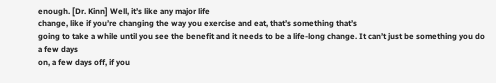enough. [Dr. Kinn] Well, it’s like any major life
change, like if you’re changing the way you exercise and eat, that’s something that’s
going to take a while until you see the benefit and it needs to be a life-long change. It can’t just be something you do a few days
on, a few days off, if you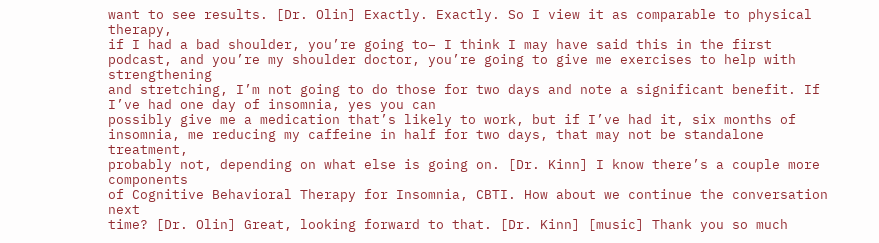want to see results. [Dr. Olin] Exactly. Exactly. So I view it as comparable to physical therapy,
if I had a bad shoulder, you’re going to– I think I may have said this in the first
podcast, and you’re my shoulder doctor, you’re going to give me exercises to help with strengthening
and stretching, I’m not going to do those for two days and note a significant benefit. If I’ve had one day of insomnia, yes you can
possibly give me a medication that’s likely to work, but if I’ve had it, six months of
insomnia, me reducing my caffeine in half for two days, that may not be standalone treatment,
probably not, depending on what else is going on. [Dr. Kinn] I know there’s a couple more components
of Cognitive Behavioral Therapy for Insomnia, CBTI. How about we continue the conversation next
time? [Dr. Olin] Great, looking forward to that. [Dr. Kinn] [music] Thank you so much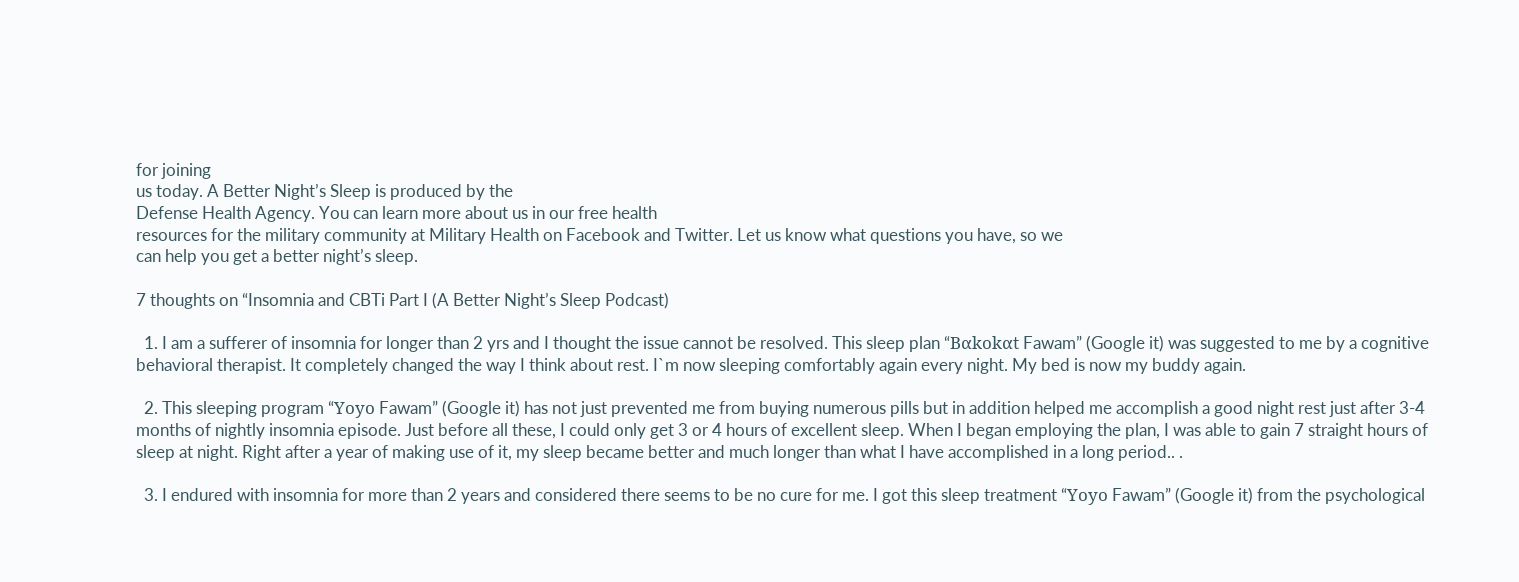for joining
us today. A Better Night’s Sleep is produced by the
Defense Health Agency. You can learn more about us in our free health
resources for the military community at Military Health on Facebook and Twitter. Let us know what questions you have, so we
can help you get a better night’s sleep.

7 thoughts on “Insomnia and CBTi Part I (A Better Night’s Sleep Podcast)

  1. I am a sufferer of insomnia for longer than 2 yrs and I thought the issue cannot be resolved. This sleep plan “Bαkοkαt Fawam” (Google it) was suggested to me by a cognitive behavioral therapist. It completely changed the way I think about rest. I`m now sleeping comfortably again every night. My bed is now my buddy again.

  2. This sleeping program “Yοyο Fawam” (Google it) has not just prevented me from buying numerous pills but in addition helped me accomplish a good night rest just after 3-4 months of nightly insomnia episode. Just before all these, I could only get 3 or 4 hours of excellent sleep. When I began employing the plan, I was able to gain 7 straight hours of sleep at night. Right after a year of making use of it, my sleep became better and much longer than what I have accomplished in a long period.. .

  3. I endured with insomnia for more than 2 years and considered there seems to be no cure for me. I got this sleep treatment “Yοyο Fawam” (Google it) from the psychological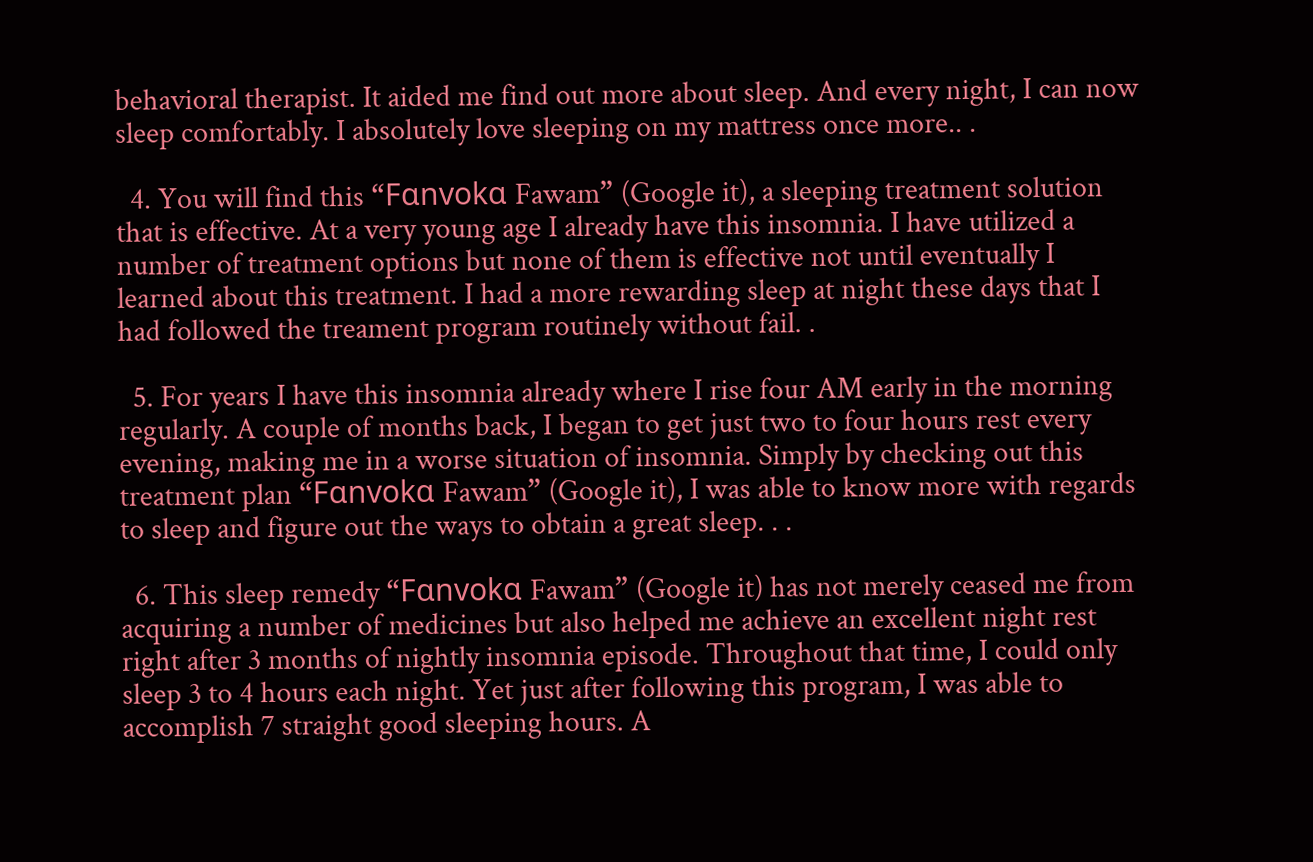behavioral therapist. It aided me find out more about sleep. And every night, I can now sleep comfortably. I absolutely love sleeping on my mattress once more.. .

  4. You will find this “Fαnvοkα Fawam” (Google it), a sleeping treatment solution that is effective. At a very young age I already have this insomnia. I have utilized a number of treatment options but none of them is effective not until eventually I learned about this treatment. I had a more rewarding sleep at night these days that I had followed the treament program routinely without fail. .

  5. For years I have this insomnia already where I rise four AM early in the morning regularly. A couple of months back, I began to get just two to four hours rest every evening, making me in a worse situation of insomnia. Simply by checking out this treatment plan “Fαnvοkα Fawam” (Google it), I was able to know more with regards to sleep and figure out the ways to obtain a great sleep. . .

  6. This sleep remedy “Fαnvοkα Fawam” (Google it) has not merely ceased me from acquiring a number of medicines but also helped me achieve an excellent night rest right after 3 months of nightly insomnia episode. Throughout that time, I could only sleep 3 to 4 hours each night. Yet just after following this program, I was able to accomplish 7 straight good sleeping hours. A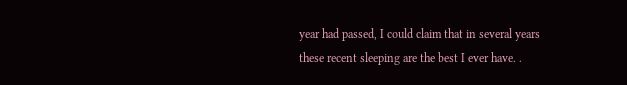year had passed, I could claim that in several years these recent sleeping are the best I ever have. .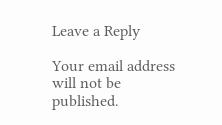Leave a Reply

Your email address will not be published.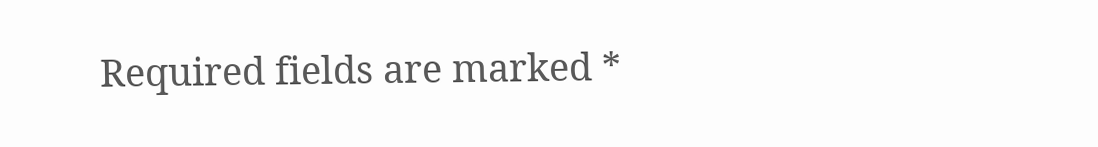Required fields are marked *